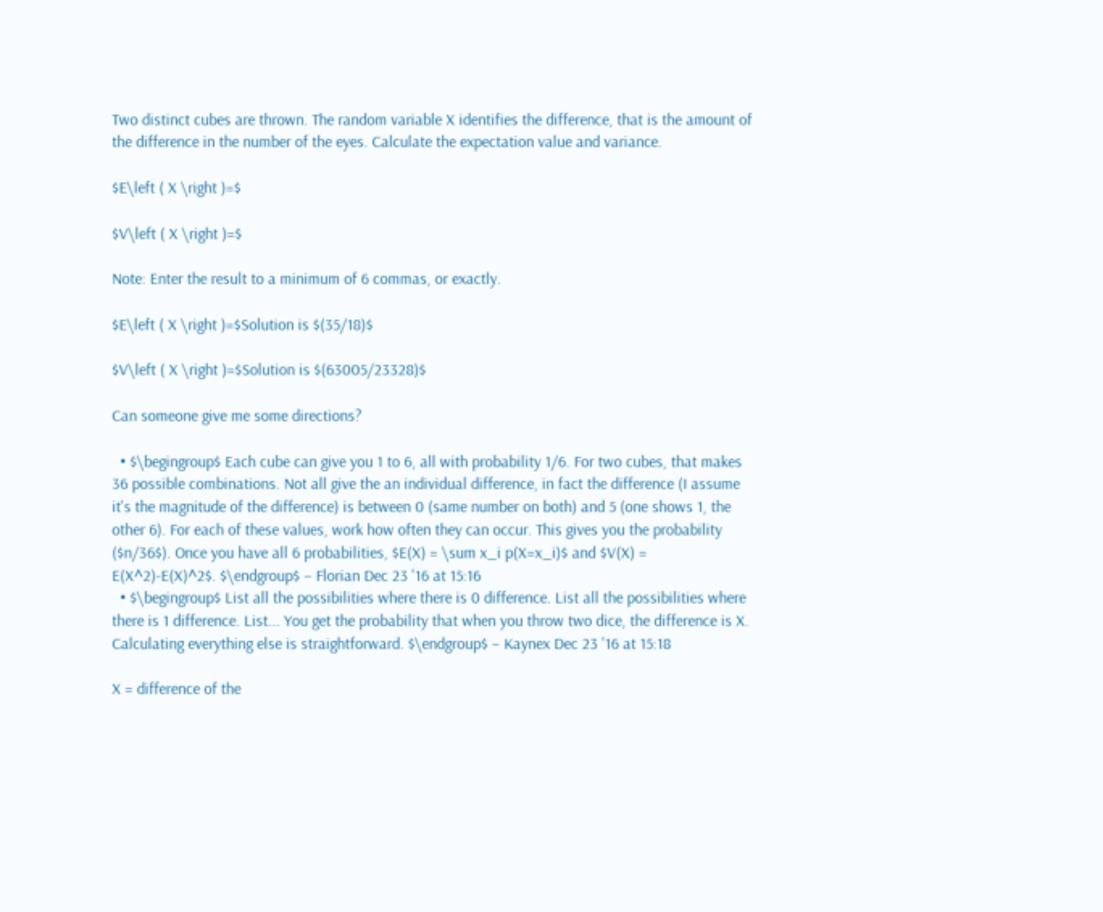Two distinct cubes are thrown. The random variable X identifies the difference, that is the amount of the difference in the number of the eyes. Calculate the expectation value and variance.

$E\left ( X \right )=$

$V\left ( X \right )=$

Note: Enter the result to a minimum of 6 commas, or exactly.

$E\left ( X \right )=$Solution is $(35/18)$

$V\left ( X \right )=$Solution is $(63005/23328)$

Can someone give me some directions?

  • $\begingroup$ Each cube can give you 1 to 6, all with probability 1/6. For two cubes, that makes 36 possible combinations. Not all give the an individual difference, in fact the difference (I assume it's the magnitude of the difference) is between 0 (same number on both) and 5 (one shows 1, the other 6). For each of these values, work how often they can occur. This gives you the probability ($n/36$). Once you have all 6 probabilities, $E(X) = \sum x_i p(X=x_i)$ and $V(X) = E(X^2)-E(X)^2$. $\endgroup$ – Florian Dec 23 '16 at 15:16
  • $\begingroup$ List all the possibilities where there is 0 difference. List all the possibilities where there is 1 difference. List... You get the probability that when you throw two dice, the difference is X. Calculating everything else is straightforward. $\endgroup$ – Kaynex Dec 23 '16 at 15:18

X = difference of the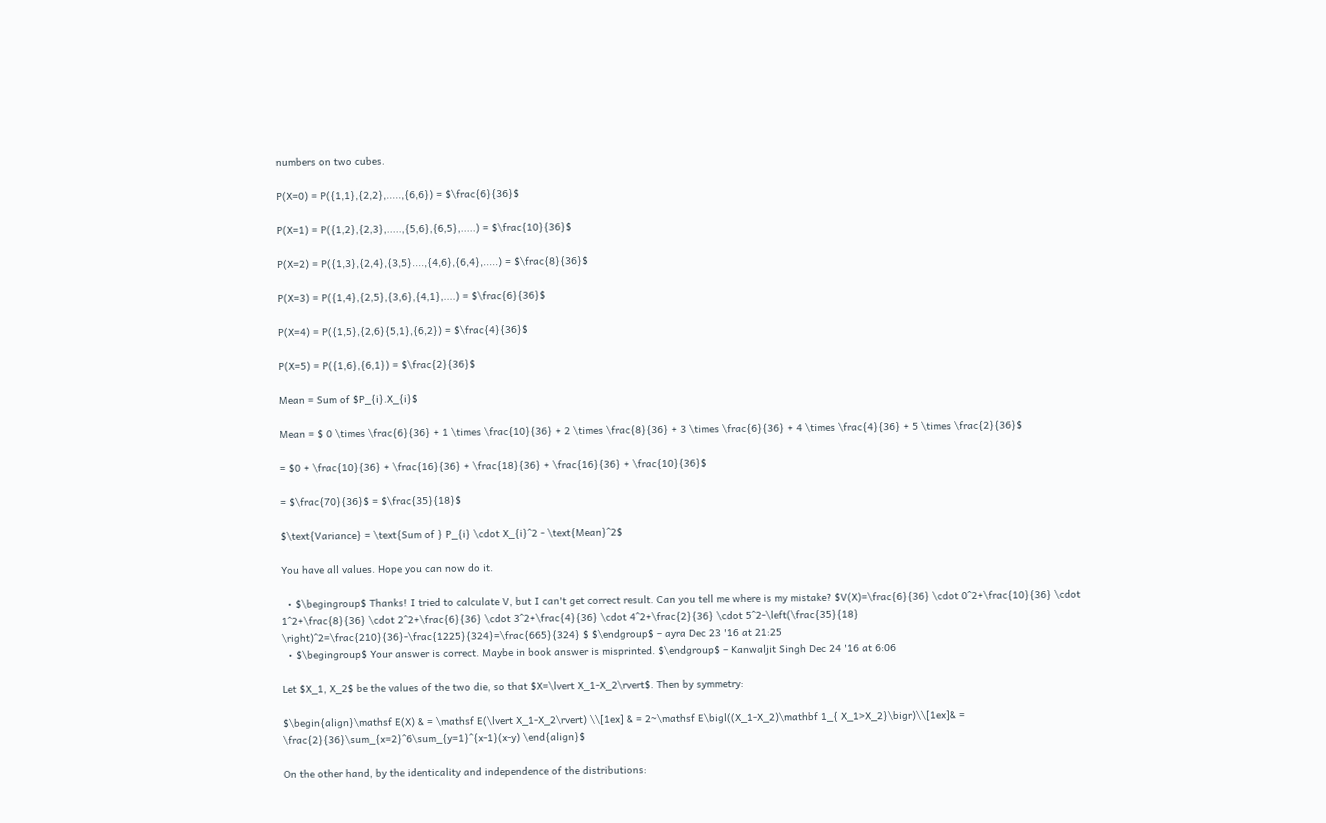numbers on two cubes.

P(X=0) = P({1,1},{2,2},.....,{6,6}) = $\frac{6}{36}$

P(X=1) = P({1,2},{2,3},.....,{5,6},{6,5},.....) = $\frac{10}{36}$

P(X=2) = P({1,3},{2,4},{3,5}....,{4,6},{6,4},.....) = $\frac{8}{36}$

P(X=3) = P({1,4},{2,5},{3,6},{4,1},....) = $\frac{6}{36}$

P(X=4) = P({1,5},{2,6}{5,1},{6,2}) = $\frac{4}{36}$

P(X=5) = P({1,6},{6,1}) = $\frac{2}{36}$

Mean = Sum of $P_{i}.X_{i}$

Mean = $ 0 \times \frac{6}{36} + 1 \times \frac{10}{36} + 2 \times \frac{8}{36} + 3 \times \frac{6}{36} + 4 \times \frac{4}{36} + 5 \times \frac{2}{36}$

= $0 + \frac{10}{36} + \frac{16}{36} + \frac{18}{36} + \frac{16}{36} + \frac{10}{36}$

= $\frac{70}{36}$ = $\frac{35}{18}$

$\text{Variance} = \text{Sum of } P_{i} \cdot X_{i}^2 - \text{Mean}^2$

You have all values. Hope you can now do it.

  • $\begingroup$ Thanks! I tried to calculate V, but I can't get correct result. Can you tell me where is my mistake? $V(X)=\frac{6}{36} \cdot 0^2+\frac{10}{36} \cdot 1^2+\frac{8}{36} \cdot 2^2+\frac{6}{36} \cdot 3^2+\frac{4}{36} \cdot 4^2+\frac{2}{36} \cdot 5^2-\left(\frac{35}{18} \right)^2=\frac{210}{36}-\frac{1225}{324}=\frac{665}{324} $ $\endgroup$ – ayra Dec 23 '16 at 21:25
  • $\begingroup$ Your answer is correct. Maybe in book answer is misprinted. $\endgroup$ – Kanwaljit Singh Dec 24 '16 at 6:06

Let $X_1, X_2$ be the values of the two die, so that $X=\lvert X_1-X_2\rvert$. Then by symmetry:

$\begin{align}\mathsf E(X) & = \mathsf E(\lvert X_1-X_2\rvert) \\[1ex] & = 2~\mathsf E\bigl((X_1-X_2)\mathbf 1_{ X_1>X_2}\bigr)\\[1ex]& = \frac{2}{36}\sum_{x=2}^6\sum_{y=1}^{x-1}(x-y) \end{align}$

On the other hand, by the identicality and independence of the distributions: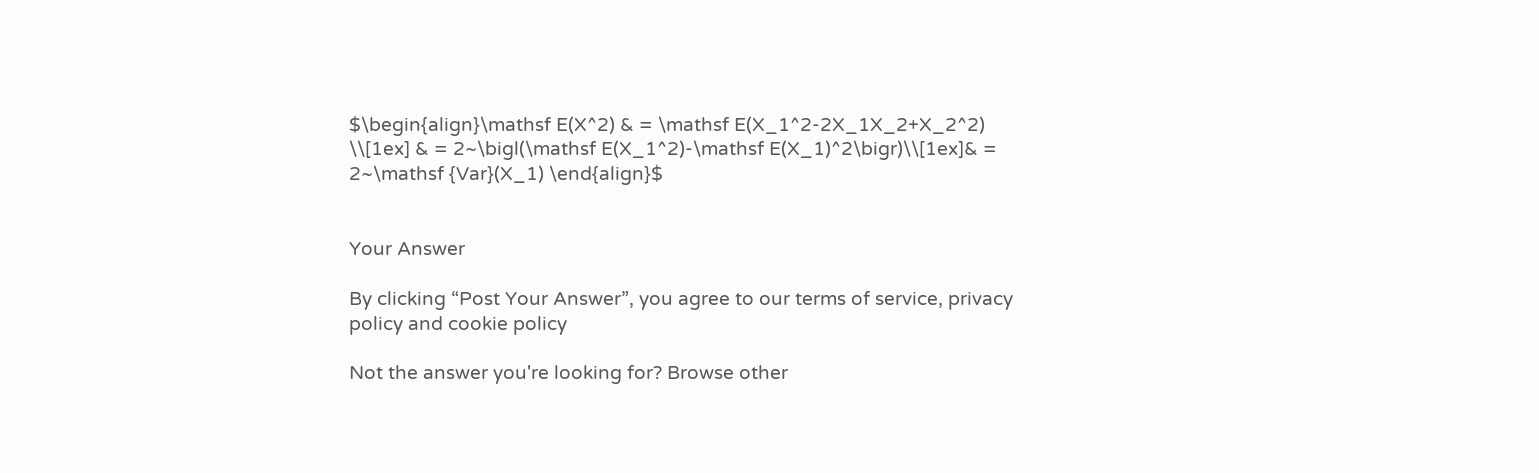$\begin{align}\mathsf E(X^2) & = \mathsf E(X_1^2-2X_1X_2+X_2^2) \\[1ex] & = 2~\bigl(\mathsf E(X_1^2)-\mathsf E(X_1)^2\bigr)\\[1ex]& = 2~\mathsf {Var}(X_1) \end{align}$


Your Answer

By clicking “Post Your Answer”, you agree to our terms of service, privacy policy and cookie policy

Not the answer you're looking for? Browse other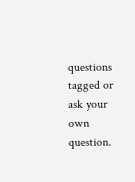questions tagged or ask your own question.